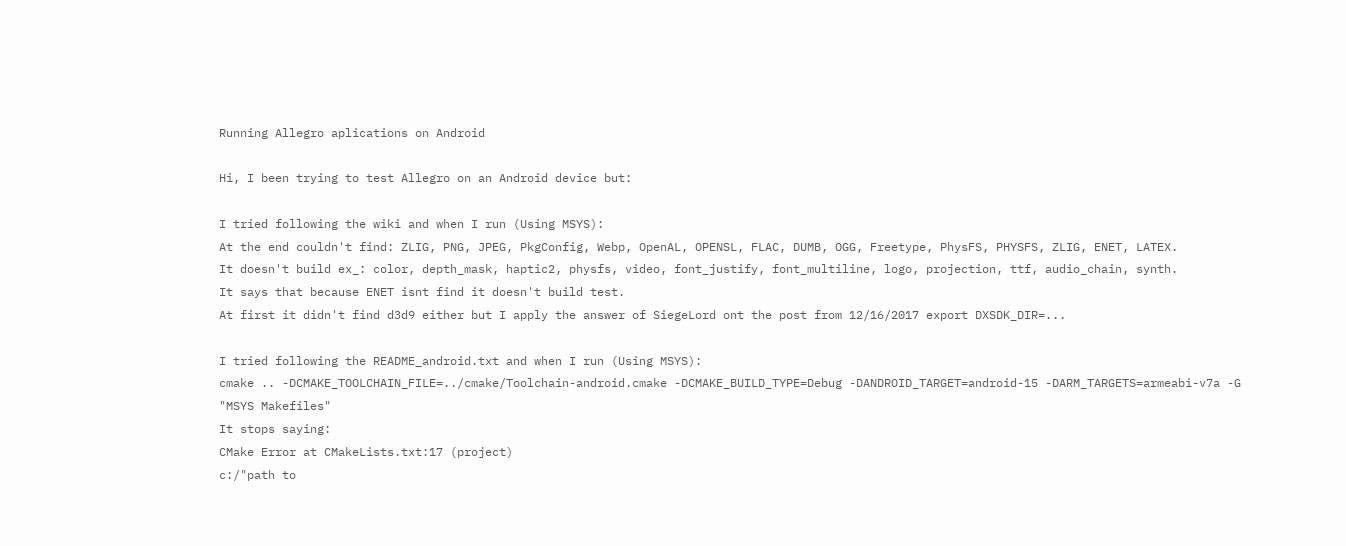Running Allegro aplications on Android

Hi, I been trying to test Allegro on an Android device but:

I tried following the wiki and when I run (Using MSYS):
At the end couldn't find: ZLIG, PNG, JPEG, PkgConfig, Webp, OpenAL, OPENSL, FLAC, DUMB, OGG, Freetype, PhysFS, PHYSFS, ZLIG, ENET, LATEX.
It doesn't build ex_: color, depth_mask, haptic2, physfs, video, font_justify, font_multiline, logo, projection, ttf, audio_chain, synth.
It says that because ENET isnt find it doesn't build test.
At first it didn't find d3d9 either but I apply the answer of SiegeLord ont the post from 12/16/2017 export DXSDK_DIR=...

I tried following the README_android.txt and when I run (Using MSYS):
cmake .. -DCMAKE_TOOLCHAIN_FILE=../cmake/Toolchain-android.cmake -DCMAKE_BUILD_TYPE=Debug -DANDROID_TARGET=android-15 -DARM_TARGETS=armeabi-v7a -G "MSYS Makefiles"
It stops saying:
CMake Error at CMakeLists.txt:17 (project)
c:/"path to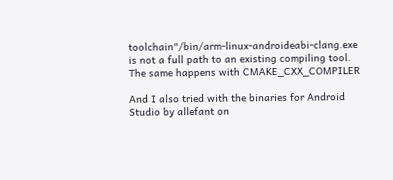toolchain"/bin/arm-linux-androideabi-clang.exe
is not a full path to an existing compiling tool.
The same happens with CMAKE_CXX_COMPILER

And I also tried with the binaries for Android Studio by allefant on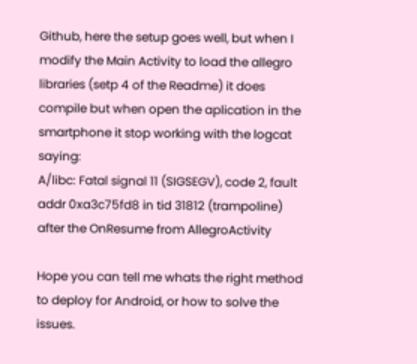Github, here the setup goes well, but when I modify the Main Activity to load the allegro libraries (setp 4 of the Readme) it does compile but when open the aplication in the smartphone it stop working with the logcat saying:
A/libc: Fatal signal 11 (SIGSEGV), code 2, fault addr 0xa3c75fd8 in tid 31812 (trampoline) after the OnResume from AllegroActivity

Hope you can tell me whats the right method to deploy for Android, or how to solve the issues.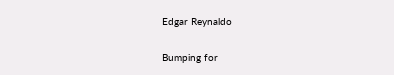Edgar Reynaldo

Bumping for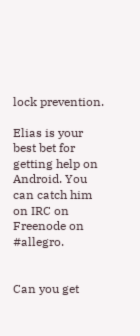lock prevention.

Elias is your best bet for getting help on Android. You can catch him on IRC on Freenode on #allegro.


Can you get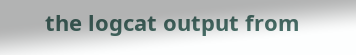the logcat output from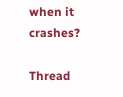when it crashes?

Thread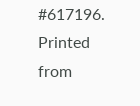#617196. Printed from